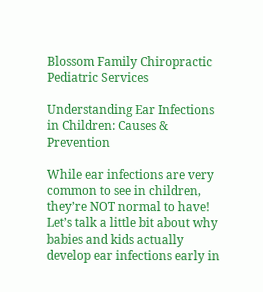Blossom Family Chiropractic Pediatric Services

Understanding Ear Infections in Children: Causes & Prevention

While ear infections are very common to see in children, they’re NOT normal to have! Let’s talk a little bit about why babies and kids actually develop ear infections early in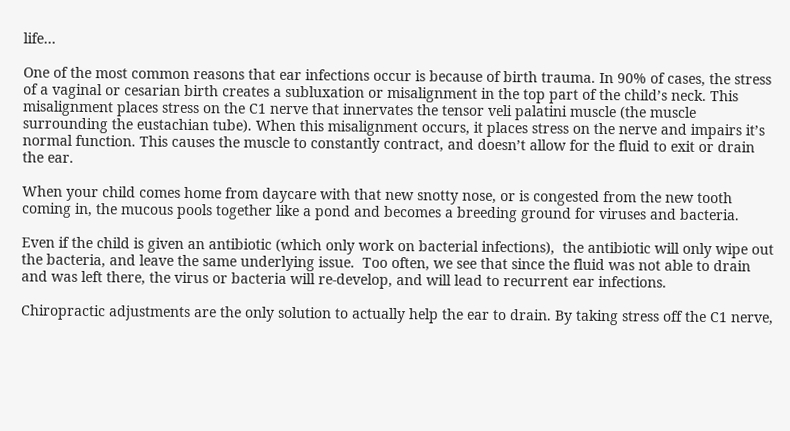life…

One of the most common reasons that ear infections occur is because of birth trauma. In 90% of cases, the stress of a vaginal or cesarian birth creates a subluxation or misalignment in the top part of the child’s neck. This misalignment places stress on the C1 nerve that innervates the tensor veli palatini muscle (the muscle surrounding the eustachian tube). When this misalignment occurs, it places stress on the nerve and impairs it’s normal function. This causes the muscle to constantly contract, and doesn’t allow for the fluid to exit or drain the ear.

When your child comes home from daycare with that new snotty nose, or is congested from the new tooth coming in, the mucous pools together like a pond and becomes a breeding ground for viruses and bacteria.

Even if the child is given an antibiotic (which only work on bacterial infections),  the antibiotic will only wipe out the bacteria, and leave the same underlying issue.  Too often, we see that since the fluid was not able to drain and was left there, the virus or bacteria will re-develop, and will lead to recurrent ear infections.

Chiropractic adjustments are the only solution to actually help the ear to drain. By taking stress off the C1 nerve,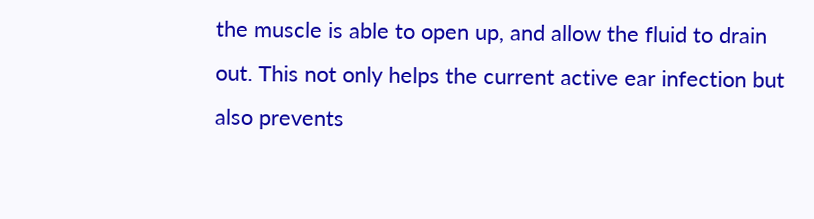the muscle is able to open up, and allow the fluid to drain out. This not only helps the current active ear infection but also prevents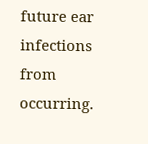future ear infections from occurring.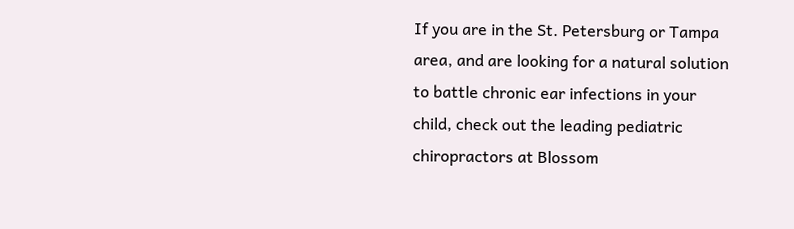If you are in the St. Petersburg or Tampa area, and are looking for a natural solution to battle chronic ear infections in your child, check out the leading pediatric chiropractors at Blossom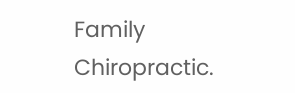Family Chiropractic.